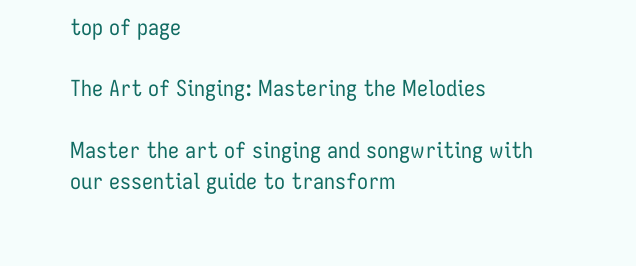top of page

The Art of Singing: Mastering the Melodies

Master the art of singing and songwriting with our essential guide to transform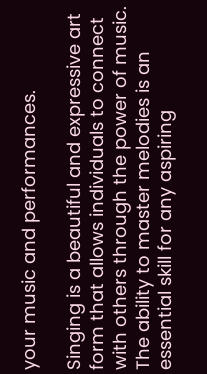your music and performances.

Singing is a beautiful and expressive art form that allows individuals to connect with others through the power of music. The ability to master melodies is an essential skill for any aspiring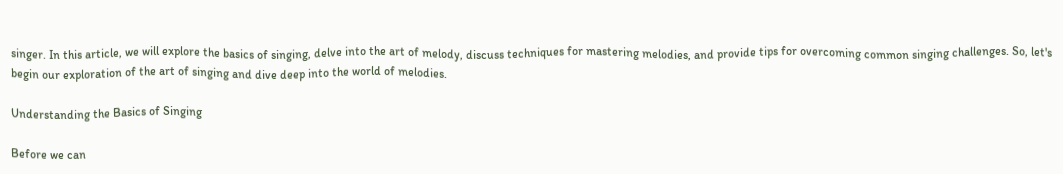singer. In this article, we will explore the basics of singing, delve into the art of melody, discuss techniques for mastering melodies, and provide tips for overcoming common singing challenges. So, let's begin our exploration of the art of singing and dive deep into the world of melodies.

Understanding the Basics of Singing

Before we can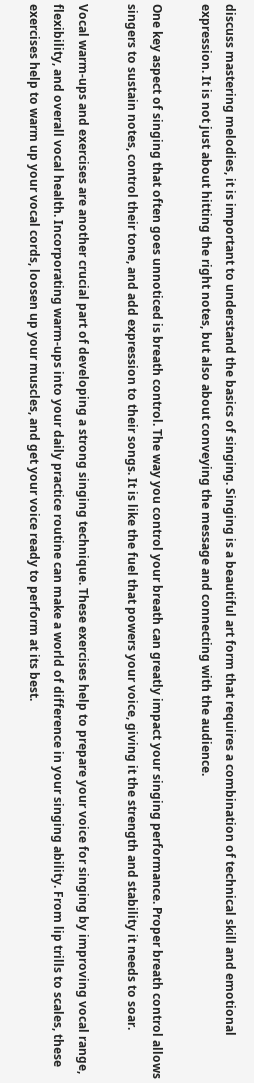discuss mastering melodies, it is important to understand the basics of singing. Singing is a beautiful art form that requires a combination of technical skill and emotional expression. It is not just about hitting the right notes, but also about conveying the message and connecting with the audience.

One key aspect of singing that often goes unnoticed is breath control. The way you control your breath can greatly impact your singing performance. Proper breath control allows singers to sustain notes, control their tone, and add expression to their songs. It is like the fuel that powers your voice, giving it the strength and stability it needs to soar.

Vocal warm-ups and exercises are another crucial part of developing a strong singing technique. These exercises help to prepare your voice for singing by improving vocal range, flexibility, and overall vocal health. Incorporating warm-ups into your daily practice routine can make a world of difference in your singing ability. From lip trills to scales, these exercises help to warm up your vocal cords, loosen up your muscles, and get your voice ready to perform at its best.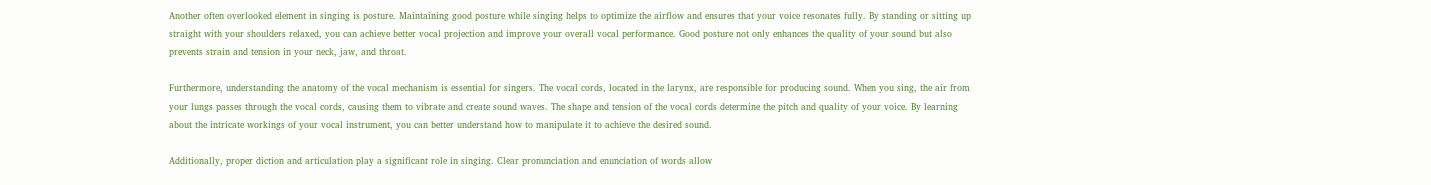Another often overlooked element in singing is posture. Maintaining good posture while singing helps to optimize the airflow and ensures that your voice resonates fully. By standing or sitting up straight with your shoulders relaxed, you can achieve better vocal projection and improve your overall vocal performance. Good posture not only enhances the quality of your sound but also prevents strain and tension in your neck, jaw, and throat.

Furthermore, understanding the anatomy of the vocal mechanism is essential for singers. The vocal cords, located in the larynx, are responsible for producing sound. When you sing, the air from your lungs passes through the vocal cords, causing them to vibrate and create sound waves. The shape and tension of the vocal cords determine the pitch and quality of your voice. By learning about the intricate workings of your vocal instrument, you can better understand how to manipulate it to achieve the desired sound.

Additionally, proper diction and articulation play a significant role in singing. Clear pronunciation and enunciation of words allow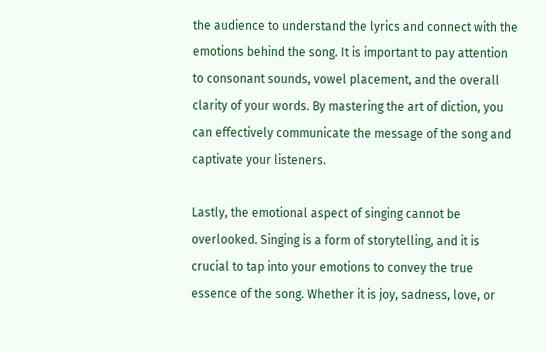the audience to understand the lyrics and connect with the emotions behind the song. It is important to pay attention to consonant sounds, vowel placement, and the overall clarity of your words. By mastering the art of diction, you can effectively communicate the message of the song and captivate your listeners.

Lastly, the emotional aspect of singing cannot be overlooked. Singing is a form of storytelling, and it is crucial to tap into your emotions to convey the true essence of the song. Whether it is joy, sadness, love, or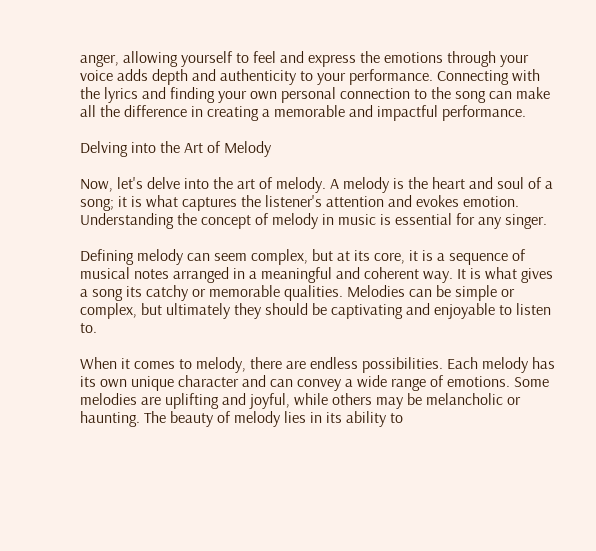anger, allowing yourself to feel and express the emotions through your voice adds depth and authenticity to your performance. Connecting with the lyrics and finding your own personal connection to the song can make all the difference in creating a memorable and impactful performance.

Delving into the Art of Melody

Now, let's delve into the art of melody. A melody is the heart and soul of a song; it is what captures the listener's attention and evokes emotion. Understanding the concept of melody in music is essential for any singer.

Defining melody can seem complex, but at its core, it is a sequence of musical notes arranged in a meaningful and coherent way. It is what gives a song its catchy or memorable qualities. Melodies can be simple or complex, but ultimately they should be captivating and enjoyable to listen to.

When it comes to melody, there are endless possibilities. Each melody has its own unique character and can convey a wide range of emotions. Some melodies are uplifting and joyful, while others may be melancholic or haunting. The beauty of melody lies in its ability to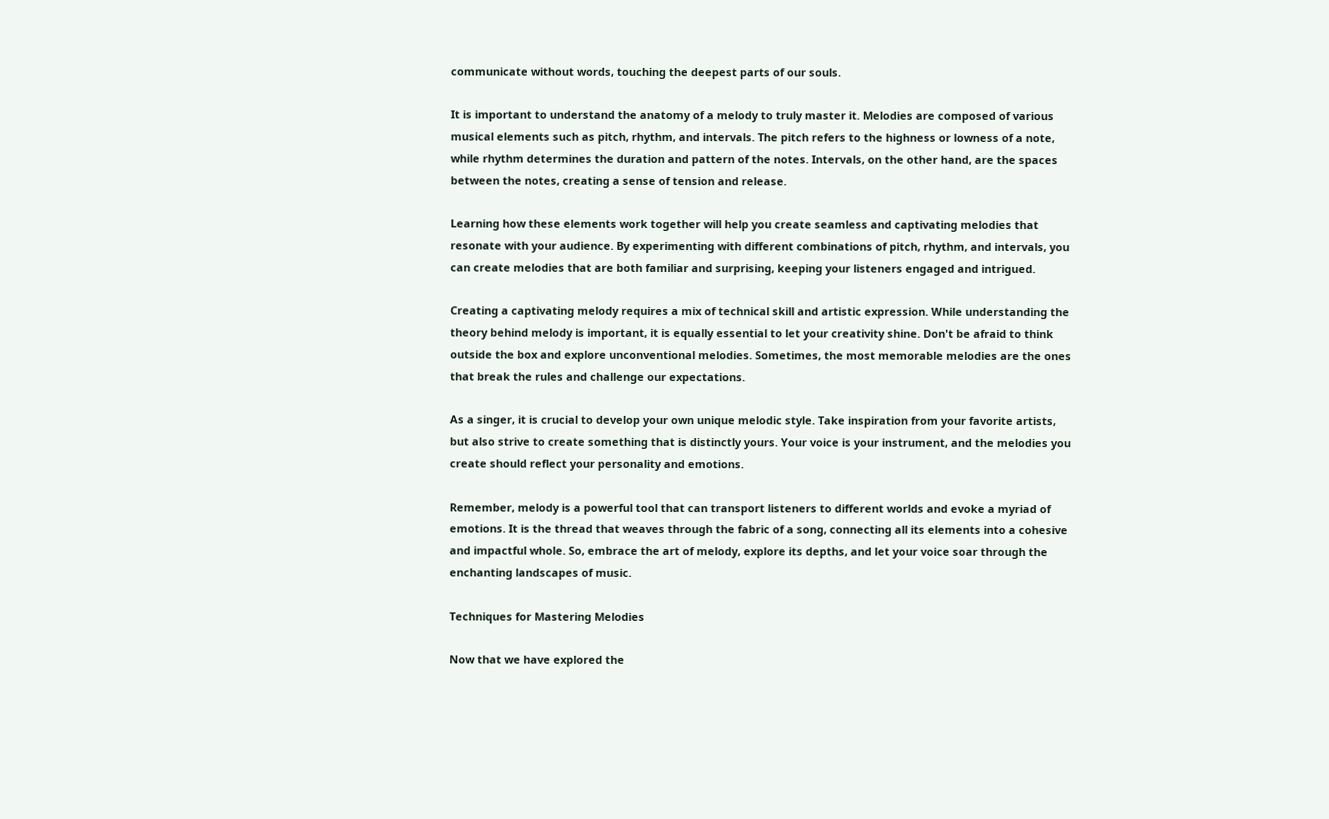communicate without words, touching the deepest parts of our souls.

It is important to understand the anatomy of a melody to truly master it. Melodies are composed of various musical elements such as pitch, rhythm, and intervals. The pitch refers to the highness or lowness of a note, while rhythm determines the duration and pattern of the notes. Intervals, on the other hand, are the spaces between the notes, creating a sense of tension and release.

Learning how these elements work together will help you create seamless and captivating melodies that resonate with your audience. By experimenting with different combinations of pitch, rhythm, and intervals, you can create melodies that are both familiar and surprising, keeping your listeners engaged and intrigued.

Creating a captivating melody requires a mix of technical skill and artistic expression. While understanding the theory behind melody is important, it is equally essential to let your creativity shine. Don't be afraid to think outside the box and explore unconventional melodies. Sometimes, the most memorable melodies are the ones that break the rules and challenge our expectations.

As a singer, it is crucial to develop your own unique melodic style. Take inspiration from your favorite artists, but also strive to create something that is distinctly yours. Your voice is your instrument, and the melodies you create should reflect your personality and emotions.

Remember, melody is a powerful tool that can transport listeners to different worlds and evoke a myriad of emotions. It is the thread that weaves through the fabric of a song, connecting all its elements into a cohesive and impactful whole. So, embrace the art of melody, explore its depths, and let your voice soar through the enchanting landscapes of music.

Techniques for Mastering Melodies

Now that we have explored the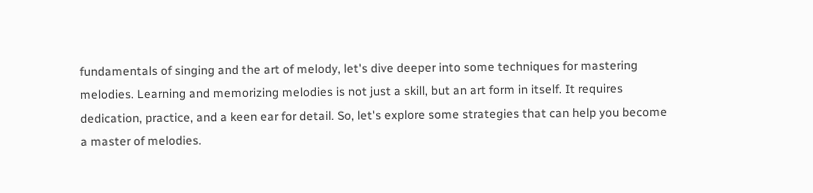fundamentals of singing and the art of melody, let's dive deeper into some techniques for mastering melodies. Learning and memorizing melodies is not just a skill, but an art form in itself. It requires dedication, practice, and a keen ear for detail. So, let's explore some strategies that can help you become a master of melodies.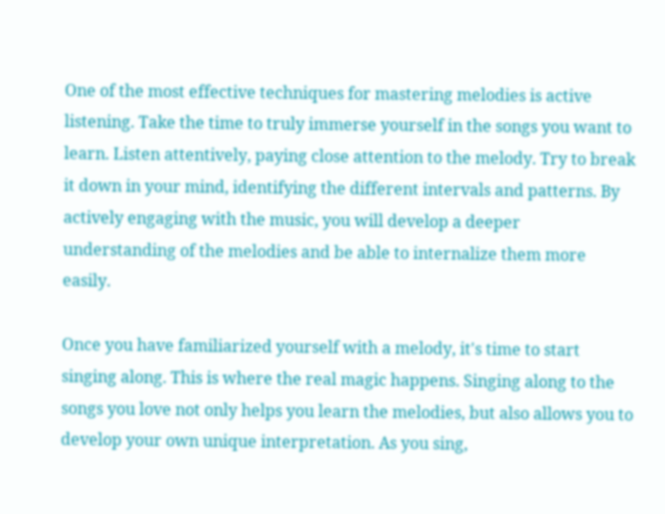One of the most effective techniques for mastering melodies is active listening. Take the time to truly immerse yourself in the songs you want to learn. Listen attentively, paying close attention to the melody. Try to break it down in your mind, identifying the different intervals and patterns. By actively engaging with the music, you will develop a deeper understanding of the melodies and be able to internalize them more easily.

Once you have familiarized yourself with a melody, it's time to start singing along. This is where the real magic happens. Singing along to the songs you love not only helps you learn the melodies, but also allows you to develop your own unique interpretation. As you sing,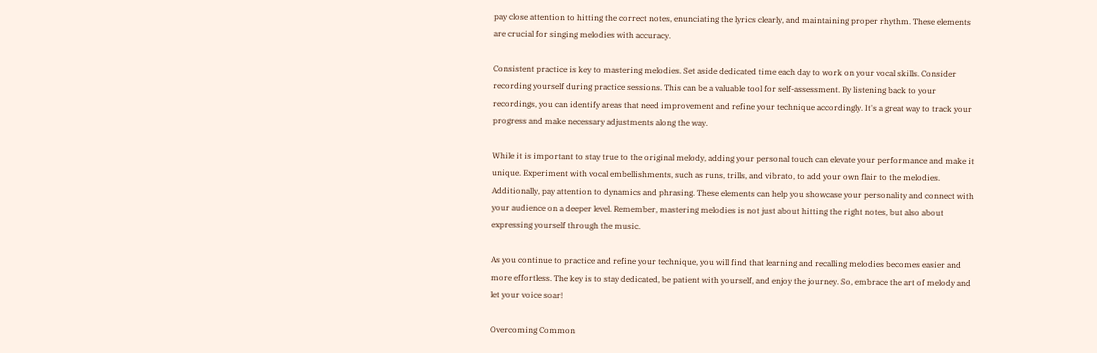pay close attention to hitting the correct notes, enunciating the lyrics clearly, and maintaining proper rhythm. These elements are crucial for singing melodies with accuracy.

Consistent practice is key to mastering melodies. Set aside dedicated time each day to work on your vocal skills. Consider recording yourself during practice sessions. This can be a valuable tool for self-assessment. By listening back to your recordings, you can identify areas that need improvement and refine your technique accordingly. It's a great way to track your progress and make necessary adjustments along the way.

While it is important to stay true to the original melody, adding your personal touch can elevate your performance and make it unique. Experiment with vocal embellishments, such as runs, trills, and vibrato, to add your own flair to the melodies. Additionally, pay attention to dynamics and phrasing. These elements can help you showcase your personality and connect with your audience on a deeper level. Remember, mastering melodies is not just about hitting the right notes, but also about expressing yourself through the music.

As you continue to practice and refine your technique, you will find that learning and recalling melodies becomes easier and more effortless. The key is to stay dedicated, be patient with yourself, and enjoy the journey. So, embrace the art of melody and let your voice soar!

Overcoming Common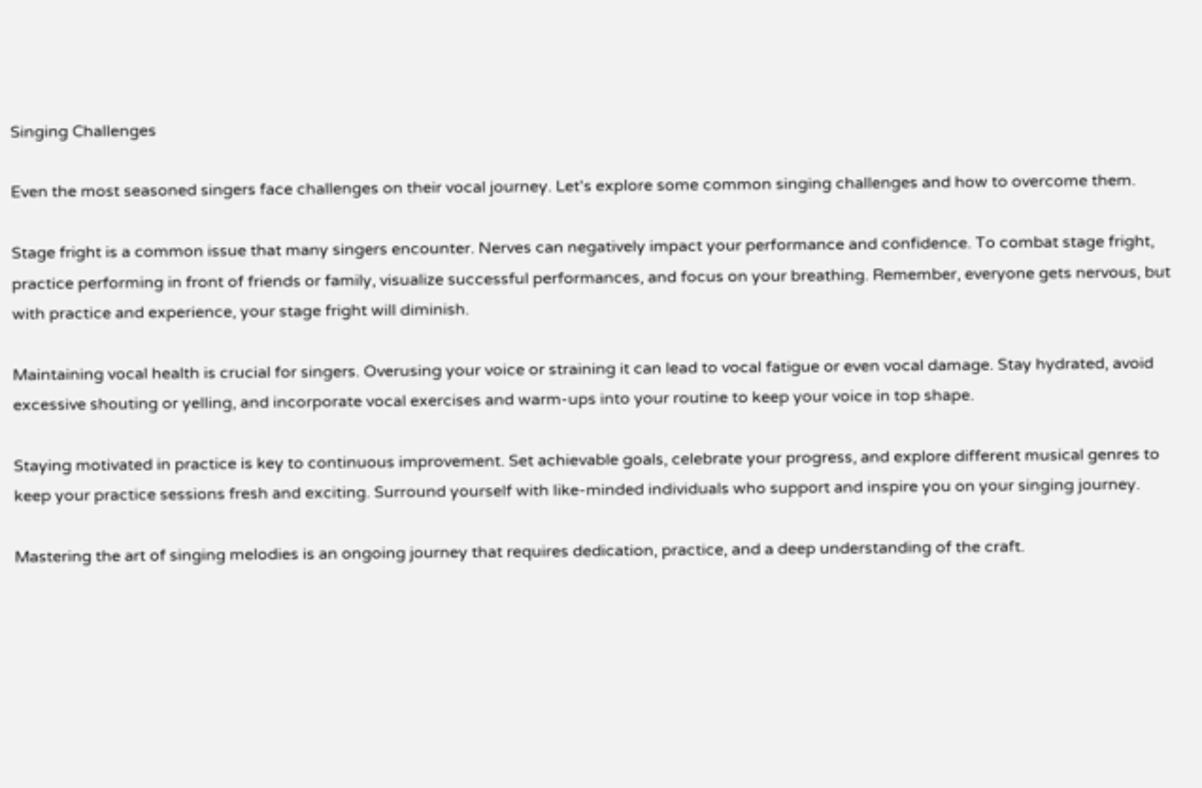Singing Challenges

Even the most seasoned singers face challenges on their vocal journey. Let's explore some common singing challenges and how to overcome them.

Stage fright is a common issue that many singers encounter. Nerves can negatively impact your performance and confidence. To combat stage fright, practice performing in front of friends or family, visualize successful performances, and focus on your breathing. Remember, everyone gets nervous, but with practice and experience, your stage fright will diminish.

Maintaining vocal health is crucial for singers. Overusing your voice or straining it can lead to vocal fatigue or even vocal damage. Stay hydrated, avoid excessive shouting or yelling, and incorporate vocal exercises and warm-ups into your routine to keep your voice in top shape.

Staying motivated in practice is key to continuous improvement. Set achievable goals, celebrate your progress, and explore different musical genres to keep your practice sessions fresh and exciting. Surround yourself with like-minded individuals who support and inspire you on your singing journey.

Mastering the art of singing melodies is an ongoing journey that requires dedication, practice, and a deep understanding of the craft.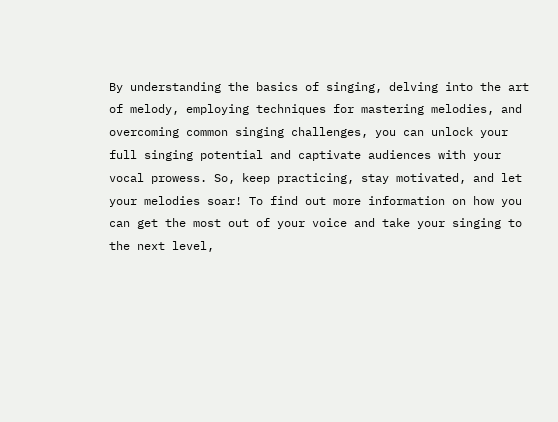By understanding the basics of singing, delving into the art of melody, employing techniques for mastering melodies, and overcoming common singing challenges, you can unlock your full singing potential and captivate audiences with your vocal prowess. So, keep practicing, stay motivated, and let your melodies soar! To find out more information on how you can get the most out of your voice and take your singing to the next level,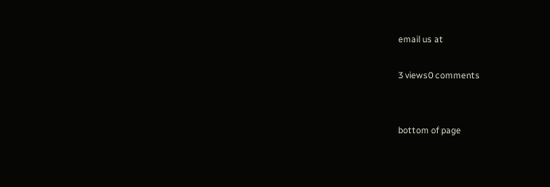email us at

3 views0 comments


bottom of page